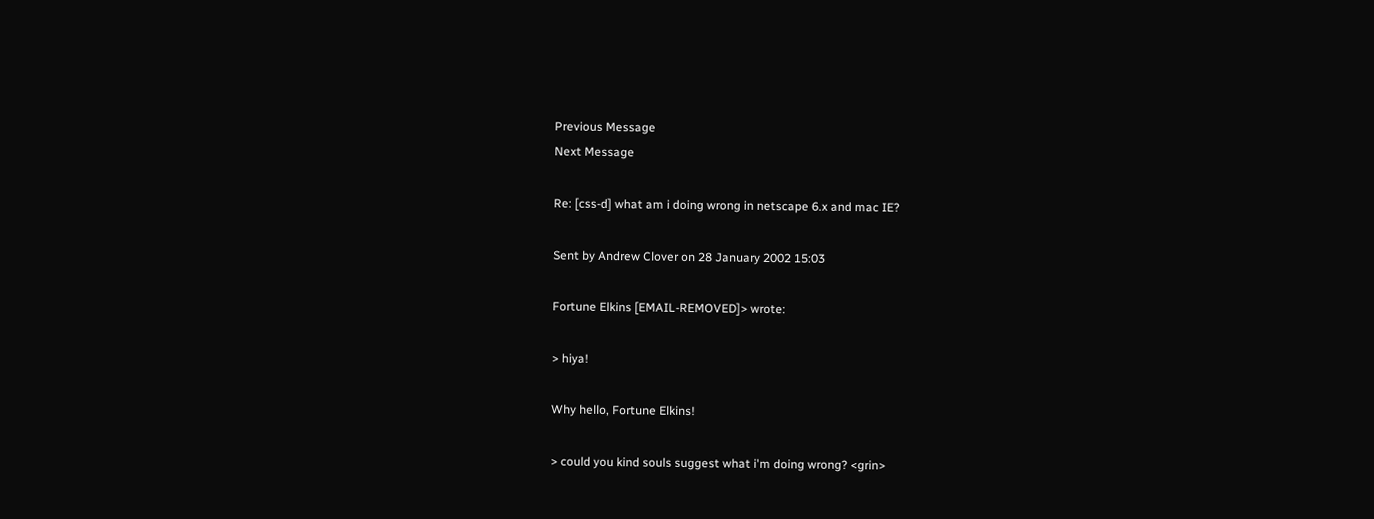Previous Message
Next Message

Re: [css-d] what am i doing wrong in netscape 6.x and mac IE?

Sent by Andrew Clover on 28 January 2002 15:03

Fortune Elkins [EMAIL-REMOVED]> wrote:

> hiya!

Why hello, Fortune Elkins!

> could you kind souls suggest what i'm doing wrong? <grin>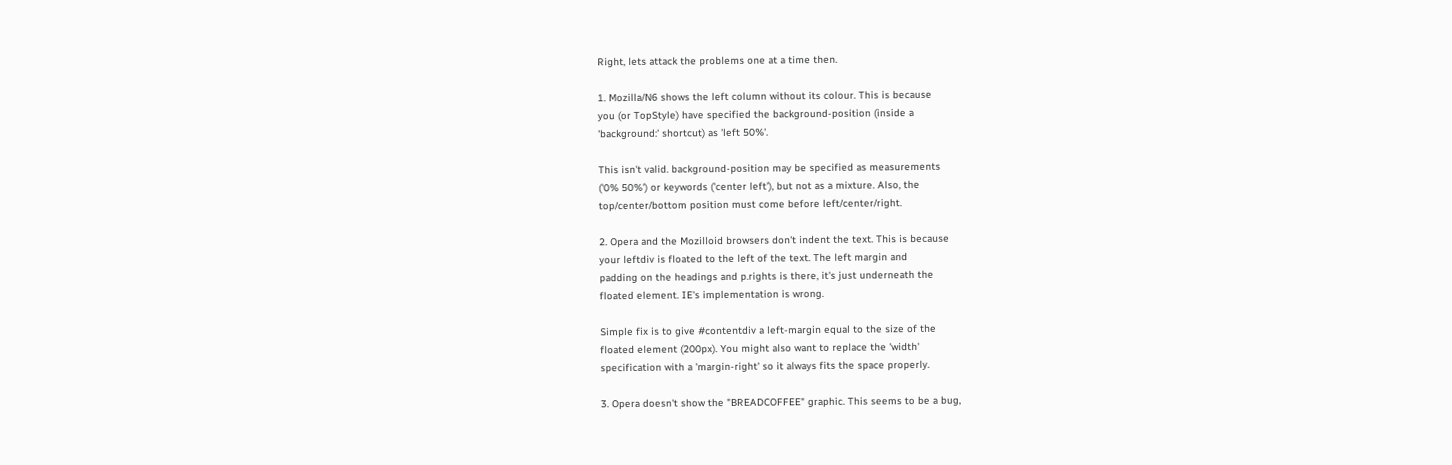Right, lets attack the problems one at a time then.

1. Mozilla/N6 shows the left column without its colour. This is because
you (or TopStyle) have specified the background-position (inside a
'background:' shortcut) as 'left 50%'.

This isn't valid. background-position may be specified as measurements
('0% 50%') or keywords ('center left'), but not as a mixture. Also, the
top/center/bottom position must come before left/center/right.

2. Opera and the Mozilloid browsers don't indent the text. This is because
your leftdiv is floated to the left of the text. The left margin and
padding on the headings and p.rights is there, it's just underneath the
floated element. IE's implementation is wrong.

Simple fix is to give #contentdiv a left-margin equal to the size of the
floated element (200px). You might also want to replace the 'width'
specification with a 'margin-right' so it always fits the space properly.

3. Opera doesn't show the "BREADCOFFEE" graphic. This seems to be a bug,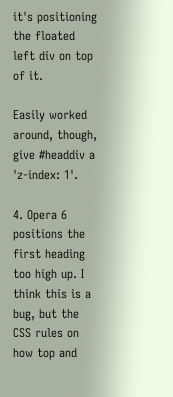it's positioning the floated left div on top of it.

Easily worked around, though, give #headdiv a 'z-index: 1'.

4. Opera 6 positions the first heading too high up. I think this is a
bug, but the CSS rules on how top and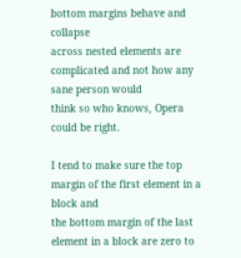bottom margins behave and collapse
across nested elements are complicated and not how any sane person would
think so who knows, Opera could be right.

I tend to make sure the top margin of the first element in a block and
the bottom margin of the last element in a block are zero to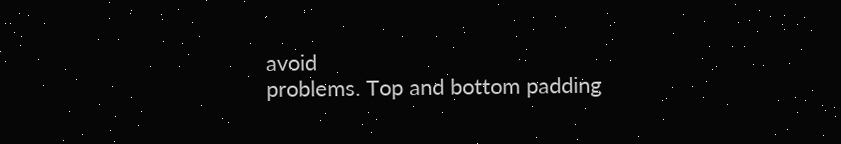avoid
problems. Top and bottom padding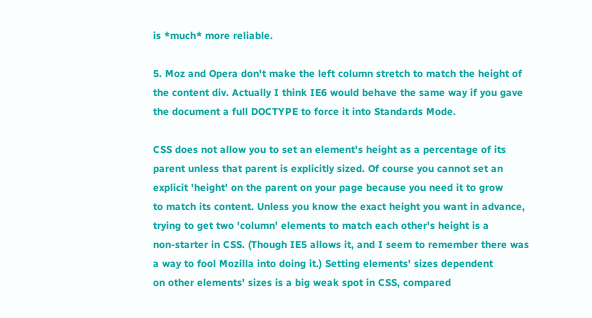is *much* more reliable.

5. Moz and Opera don't make the left column stretch to match the height of
the content div. Actually I think IE6 would behave the same way if you gave
the document a full DOCTYPE to force it into Standards Mode.

CSS does not allow you to set an element's height as a percentage of its
parent unless that parent is explicitly sized. Of course you cannot set an
explicit 'height' on the parent on your page because you need it to grow
to match its content. Unless you know the exact height you want in advance,
trying to get two 'column' elements to match each other's height is a
non-starter in CSS. (Though IE5 allows it, and I seem to remember there was
a way to fool Mozilla into doing it.) Setting elements' sizes dependent
on other elements' sizes is a big weak spot in CSS, compared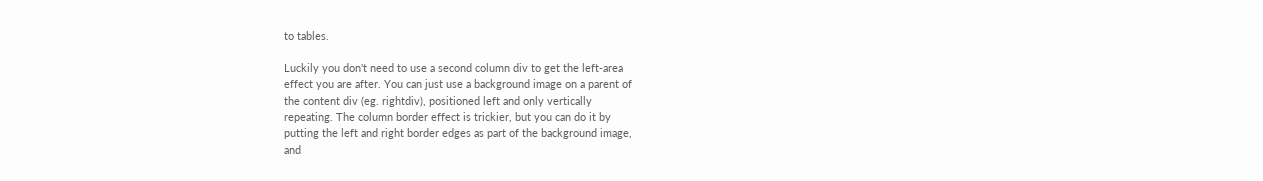to tables.

Luckily you don't need to use a second column div to get the left-area
effect you are after. You can just use a background image on a parent of
the content div (eg. rightdiv), positioned left and only vertically
repeating. The column border effect is trickier, but you can do it by
putting the left and right border edges as part of the background image,
and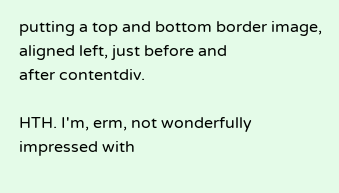putting a top and bottom border image, aligned left, just before and
after contentdiv.

HTH. I'm, erm, not wonderfully impressed with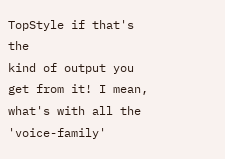TopStyle if that's the
kind of output you get from it! I mean, what's with all the 'voice-family'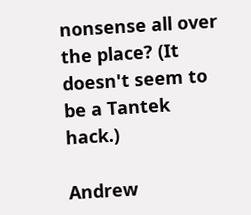nonsense all over the place? (It doesn't seem to be a Tantek hack.)

Andrew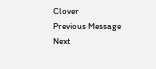Clover
Previous Message
Next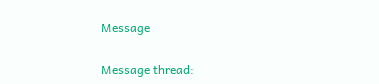Message

Message thread: